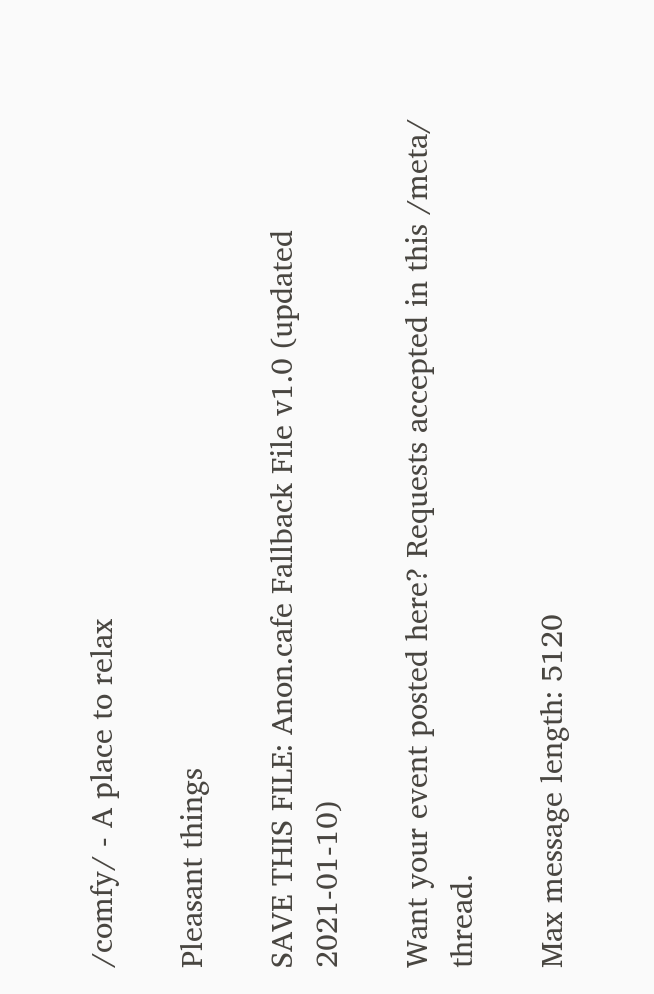/comfy/ - A place to relax

Pleasant things

SAVE THIS FILE: Anon.cafe Fallback File v1.0 (updated 2021-01-10)

Want your event posted here? Requests accepted in this /meta/ thread.

Max message length: 5120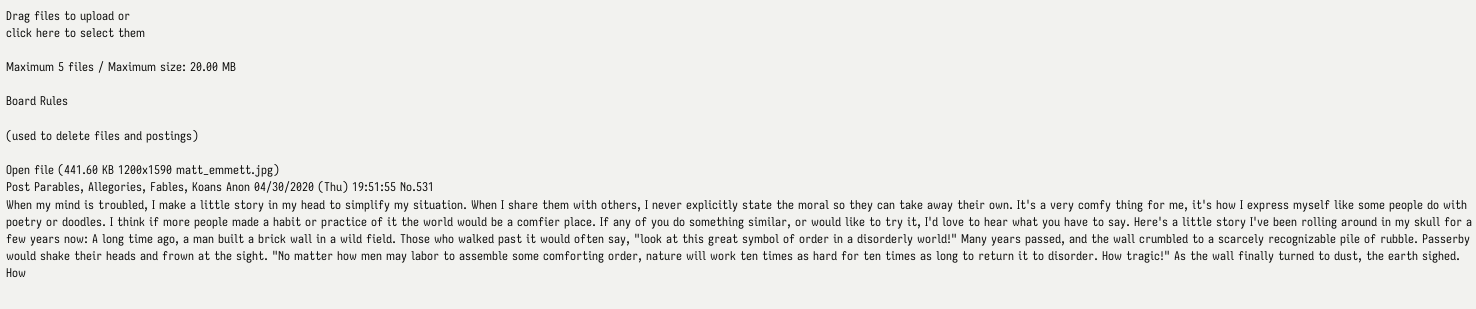Drag files to upload or
click here to select them

Maximum 5 files / Maximum size: 20.00 MB

Board Rules

(used to delete files and postings)

Open file (441.60 KB 1200x1590 matt_emmett.jpg)
Post Parables, Allegories, Fables, Koans Anon 04/30/2020 (Thu) 19:51:55 No.531
When my mind is troubled, I make a little story in my head to simplify my situation. When I share them with others, I never explicitly state the moral so they can take away their own. It's a very comfy thing for me, it's how I express myself like some people do with poetry or doodles. I think if more people made a habit or practice of it the world would be a comfier place. If any of you do something similar, or would like to try it, I'd love to hear what you have to say. Here's a little story I've been rolling around in my skull for a few years now: A long time ago, a man built a brick wall in a wild field. Those who walked past it would often say, "look at this great symbol of order in a disorderly world!" Many years passed, and the wall crumbled to a scarcely recognizable pile of rubble. Passerby would shake their heads and frown at the sight. "No matter how men may labor to assemble some comforting order, nature will work ten times as hard for ten times as long to return it to disorder. How tragic!" As the wall finally turned to dust, the earth sighed. How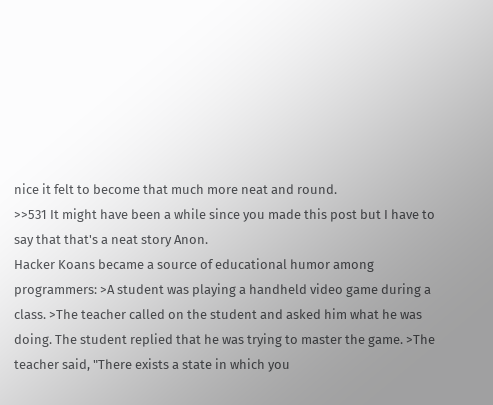nice it felt to become that much more neat and round.
>>531 It might have been a while since you made this post but I have to say that that's a neat story Anon.
Hacker Koans became a source of educational humor among programmers: >A student was playing a handheld video game during a class. >The teacher called on the student and asked him what he was doing. The student replied that he was trying to master the game. >The teacher said, "There exists a state in which you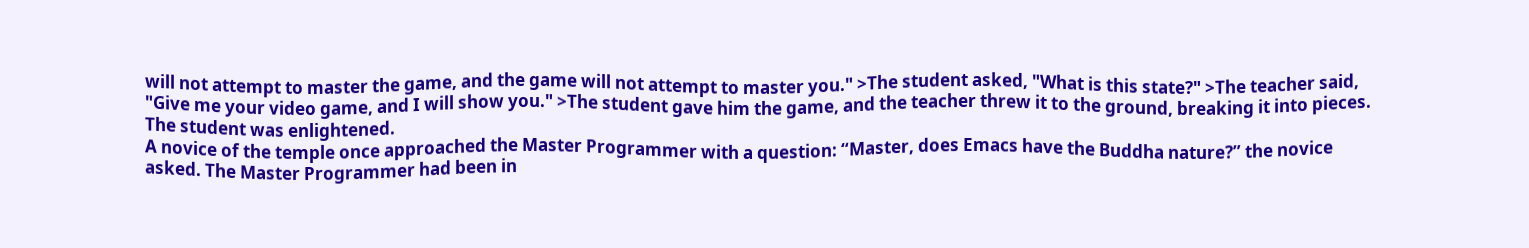will not attempt to master the game, and the game will not attempt to master you." >The student asked, "What is this state?" >The teacher said, "Give me your video game, and I will show you." >The student gave him the game, and the teacher threw it to the ground, breaking it into pieces. The student was enlightened.
A novice of the temple once approached the Master Programmer with a question: “Master, does Emacs have the Buddha nature?” the novice asked. The Master Programmer had been in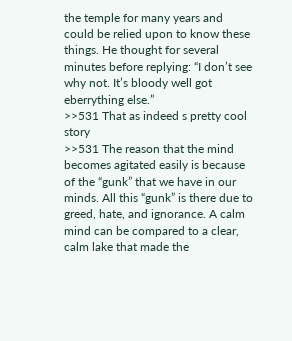the temple for many years and could be relied upon to know these things. He thought for several minutes before replying: “I don’t see why not. It’s bloody well got eberrything else.”
>>531 That as indeed s pretty cool story
>>531 The reason that the mind becomes agitated easily is because of the “gunk” that we have in our minds. All this “gunk” is there due to greed, hate, and ignorance. A calm mind can be compared to a clear, calm lake that made the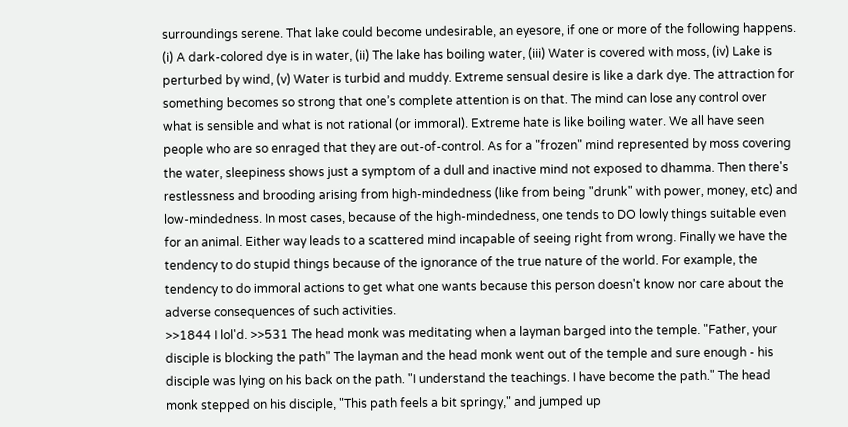surroundings serene. That lake could become undesirable, an eyesore, if one or more of the following happens. (i) A dark-colored dye is in water, (ii) The lake has boiling water, (iii) Water is covered with moss, (iv) Lake is perturbed by wind, (v) Water is turbid and muddy. Extreme sensual desire is like a dark dye. The attraction for something becomes so strong that one’s complete attention is on that. The mind can lose any control over what is sensible and what is not rational (or immoral). Extreme hate is like boiling water. We all have seen people who are so enraged that they are out-of-control. As for a "frozen" mind represented by moss covering the water, sleepiness shows just a symptom of a dull and inactive mind not exposed to dhamma. Then there's restlessness and brooding arising from high-mindedness (like from being "drunk" with power, money, etc) and low-mindedness. In most cases, because of the high-mindedness, one tends to DO lowly things suitable even for an animal. Either way leads to a scattered mind incapable of seeing right from wrong. Finally we have the tendency to do stupid things because of the ignorance of the true nature of the world. For example, the tendency to do immoral actions to get what one wants because this person doesn't know nor care about the adverse consequences of such activities.
>>1844 I lol'd. >>531 The head monk was meditating when a layman barged into the temple. "Father, your disciple is blocking the path" The layman and the head monk went out of the temple and sure enough - his disciple was lying on his back on the path. "I understand the teachings. I have become the path." The head monk stepped on his disciple, "This path feels a bit springy," and jumped up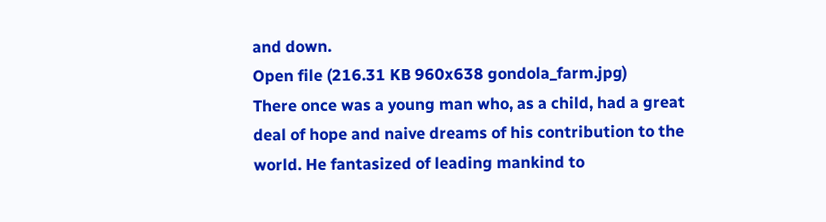and down.
Open file (216.31 KB 960x638 gondola_farm.jpg)
There once was a young man who, as a child, had a great deal of hope and naive dreams of his contribution to the world. He fantasized of leading mankind to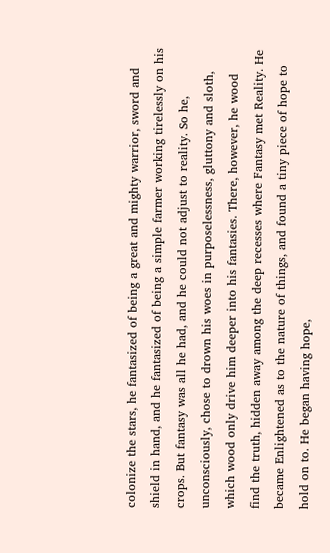colonize the stars, he fantasized of being a great and mighty warrior, sword and shield in hand, and he fantasized of being a simple farmer working tirelessly on his crops. But fantasy was all he had, and he could not adjust to reality. So he, unconsciously, chose to drown his woes in purposelessness, gluttony and sloth, which wood only drive him deeper into his fantasies. There, however, he wood find the truth, hidden away among the deep recesses where Fantasy met Reality. He became Enlightened as to the nature of things, and found a tiny piece of hope to hold on to. He began having hope,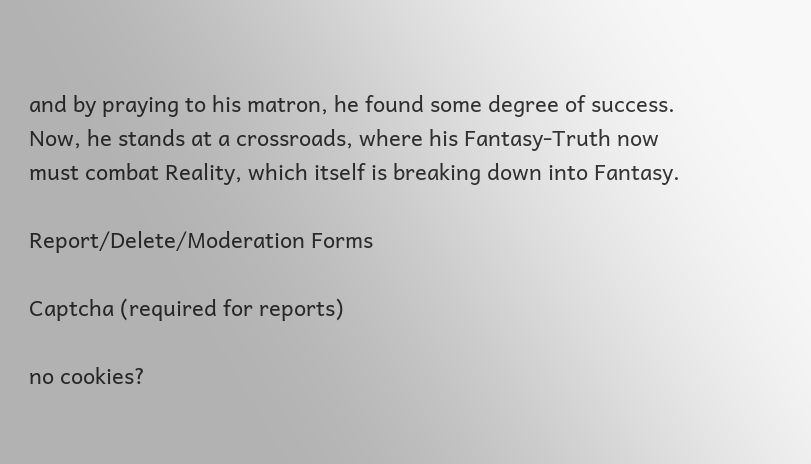and by praying to his matron, he found some degree of success. Now, he stands at a crossroads, where his Fantasy-Truth now must combat Reality, which itself is breaking down into Fantasy.

Report/Delete/Moderation Forms

Captcha (required for reports)

no cookies?